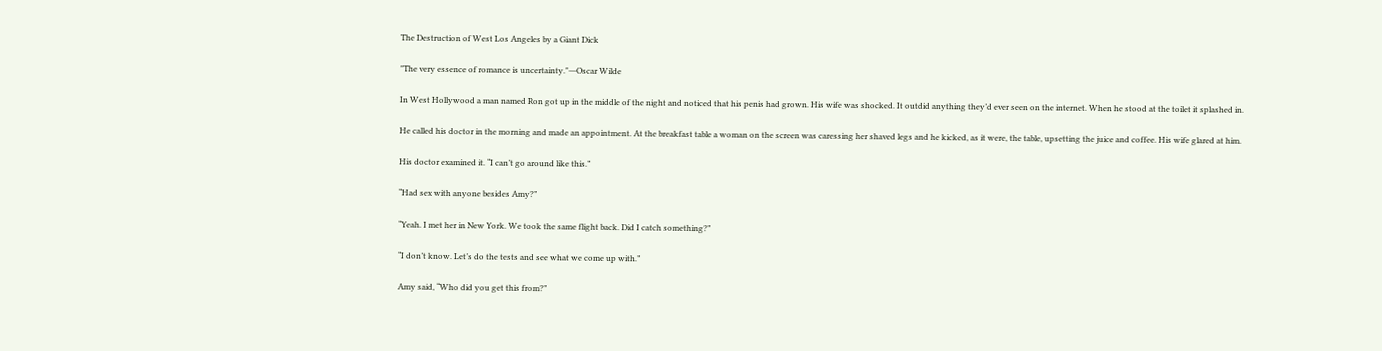The Destruction of West Los Angeles by a Giant Dick

"The very essence of romance is uncertainty."―Oscar Wilde

In West Hollywood a man named Ron got up in the middle of the night and noticed that his penis had grown. His wife was shocked. It outdid anything they’d ever seen on the internet. When he stood at the toilet it splashed in.

He called his doctor in the morning and made an appointment. At the breakfast table a woman on the screen was caressing her shaved legs and he kicked, as it were, the table, upsetting the juice and coffee. His wife glared at him.

His doctor examined it. “I can’t go around like this.”

“Had sex with anyone besides Amy?”

“Yeah. I met her in New York. We took the same flight back. Did I catch something?”

“I don’t know. Let’s do the tests and see what we come up with.”

Amy said, “Who did you get this from?”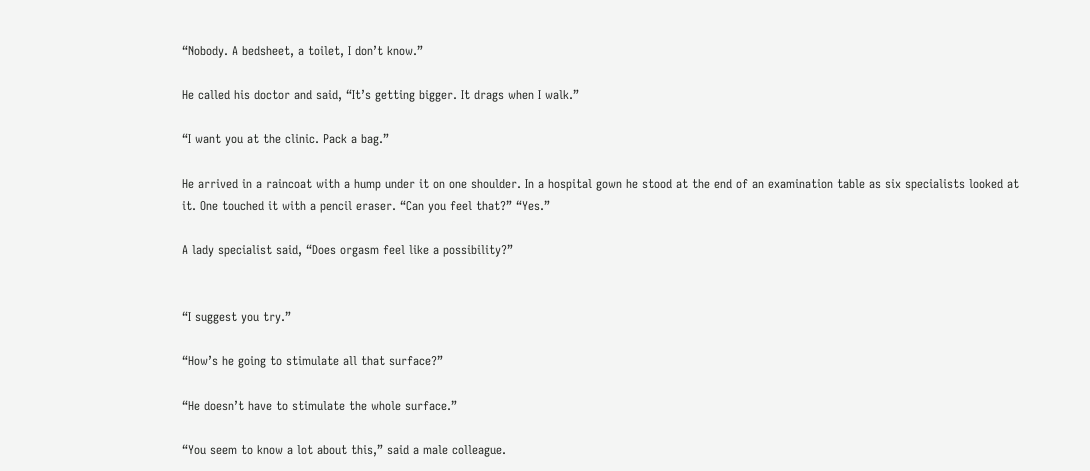“Nobody. A bedsheet, a toilet, I don’t know.”

He called his doctor and said, “It’s getting bigger. It drags when I walk.”

“I want you at the clinic. Pack a bag.”

He arrived in a raincoat with a hump under it on one shoulder. In a hospital gown he stood at the end of an examination table as six specialists looked at it. One touched it with a pencil eraser. “Can you feel that?” “Yes.”

A lady specialist said, “Does orgasm feel like a possibility?”


“I suggest you try.”

“How’s he going to stimulate all that surface?”

“He doesn’t have to stimulate the whole surface.”

“You seem to know a lot about this,” said a male colleague.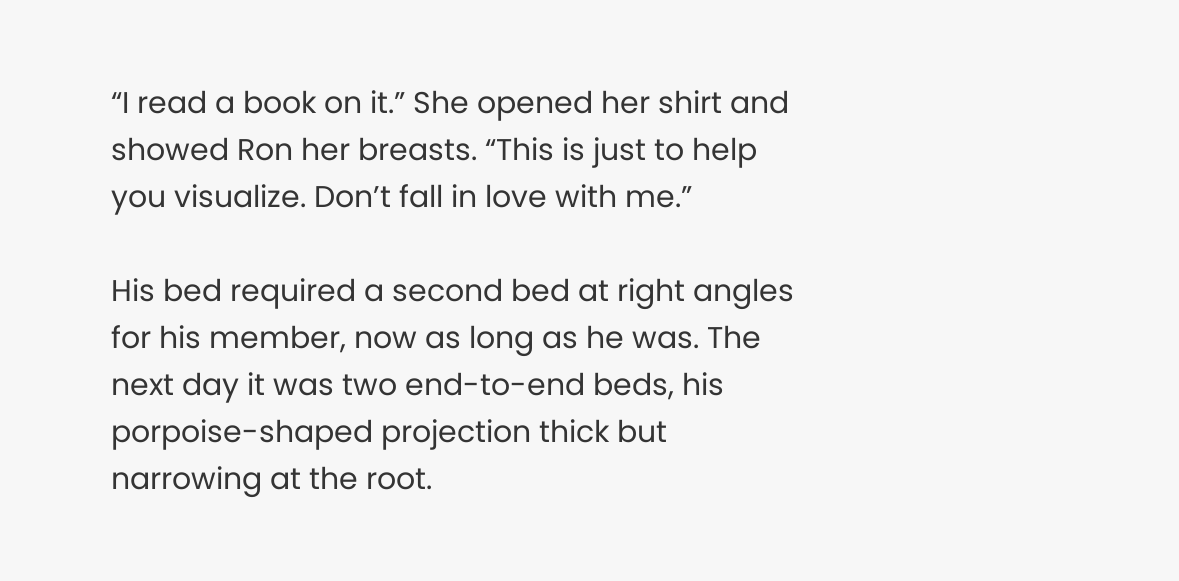“I read a book on it.” She opened her shirt and showed Ron her breasts. “This is just to help you visualize. Don’t fall in love with me.”

His bed required a second bed at right angles for his member, now as long as he was. The next day it was two end-to-end beds, his porpoise-shaped projection thick but narrowing at the root.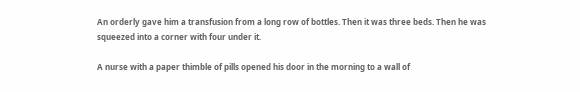An orderly gave him a transfusion from a long row of bottles. Then it was three beds. Then he was squeezed into a corner with four under it.

A nurse with a paper thimble of pills opened his door in the morning to a wall of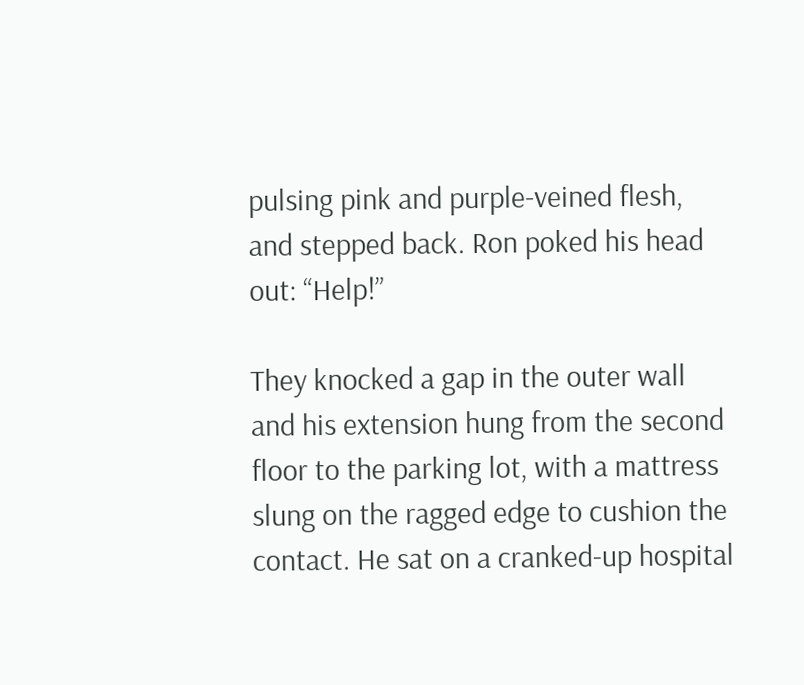pulsing pink and purple-veined flesh, and stepped back. Ron poked his head out: “Help!”

They knocked a gap in the outer wall and his extension hung from the second floor to the parking lot, with a mattress slung on the ragged edge to cushion the contact. He sat on a cranked-up hospital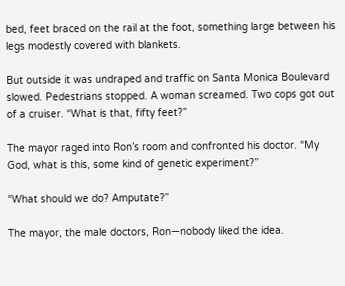bed, feet braced on the rail at the foot, something large between his legs modestly covered with blankets.

But outside it was undraped and traffic on Santa Monica Boulevard slowed. Pedestrians stopped. A woman screamed. Two cops got out of a cruiser. “What is that, fifty feet?”

The mayor raged into Ron’s room and confronted his doctor. “My God, what is this, some kind of genetic experiment?”

“What should we do? Amputate?”

The mayor, the male doctors, Ron—nobody liked the idea.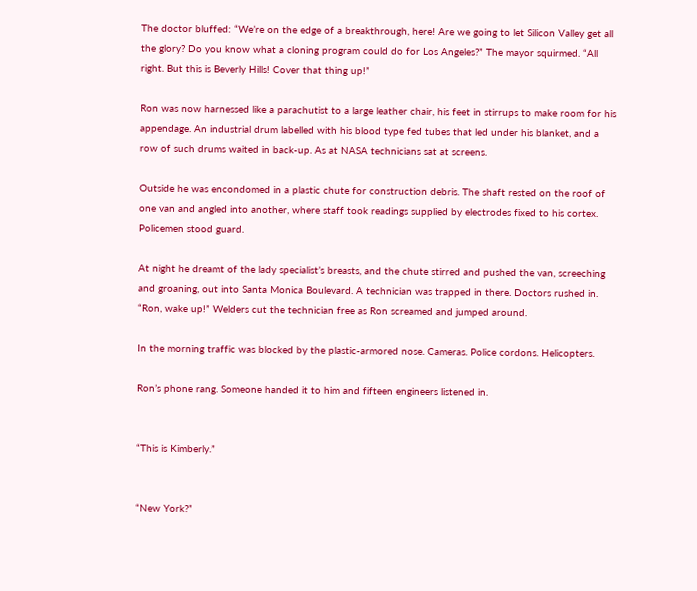The doctor bluffed: “We’re on the edge of a breakthrough, here! Are we going to let Silicon Valley get all the glory? Do you know what a cloning program could do for Los Angeles?” The mayor squirmed. “All right. But this is Beverly Hills! Cover that thing up!”

Ron was now harnessed like a parachutist to a large leather chair, his feet in stirrups to make room for his appendage. An industrial drum labelled with his blood type fed tubes that led under his blanket, and a row of such drums waited in back-up. As at NASA technicians sat at screens.

Outside he was encondomed in a plastic chute for construction debris. The shaft rested on the roof of one van and angled into another, where staff took readings supplied by electrodes fixed to his cortex. Policemen stood guard.

At night he dreamt of the lady specialist’s breasts, and the chute stirred and pushed the van, screeching and groaning, out into Santa Monica Boulevard. A technician was trapped in there. Doctors rushed in. “Ron, wake up!” Welders cut the technician free as Ron screamed and jumped around.

In the morning traffic was blocked by the plastic-armored nose. Cameras. Police cordons. Helicopters.

Ron’s phone rang. Someone handed it to him and fifteen engineers listened in.


“This is Kimberly.”


“New York?”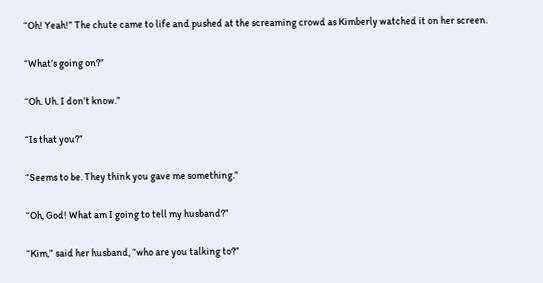“Oh! Yeah!” The chute came to life and pushed at the screaming crowd as Kimberly watched it on her screen.

“What’s going on?”

“Oh. Uh. I don’t know.”

“Is that you?”

“Seems to be. They think you gave me something.”

“Oh, God! What am I going to tell my husband?”

“Kim,” said her husband, “who are you talking to?”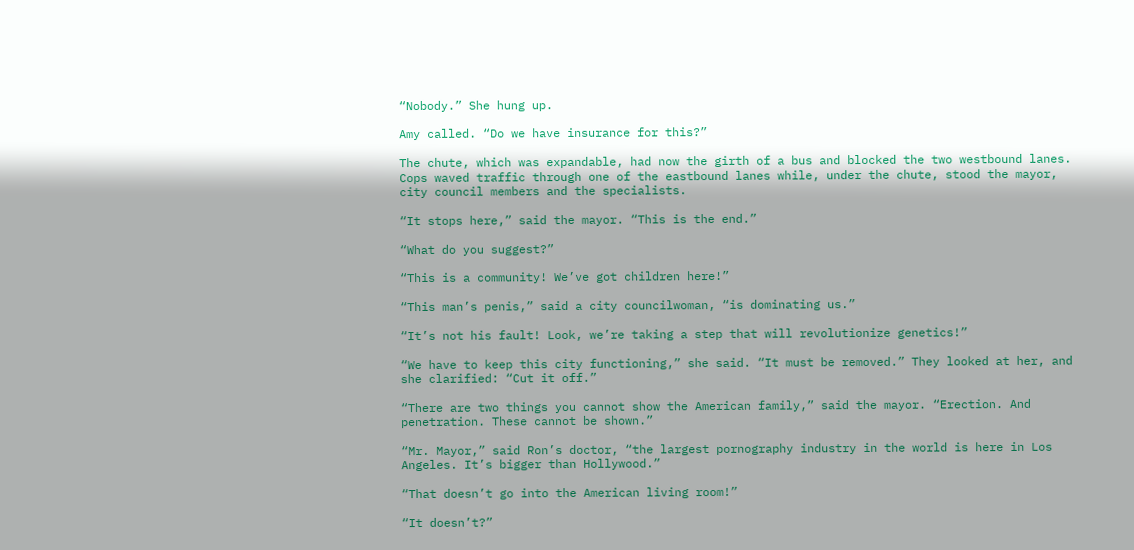“Nobody.” She hung up.

Amy called. “Do we have insurance for this?”

The chute, which was expandable, had now the girth of a bus and blocked the two westbound lanes. Cops waved traffic through one of the eastbound lanes while, under the chute, stood the mayor, city council members and the specialists.

“It stops here,” said the mayor. “This is the end.”

“What do you suggest?”

“This is a community! We’ve got children here!”

“This man’s penis,” said a city councilwoman, “is dominating us.”

“It’s not his fault! Look, we’re taking a step that will revolutionize genetics!”

“We have to keep this city functioning,” she said. “It must be removed.” They looked at her, and she clarified: “Cut it off.”

“There are two things you cannot show the American family,” said the mayor. “Erection. And penetration. These cannot be shown.”

“Mr. Mayor,” said Ron’s doctor, “the largest pornography industry in the world is here in Los Angeles. It’s bigger than Hollywood.”

“That doesn’t go into the American living room!”

“It doesn’t?”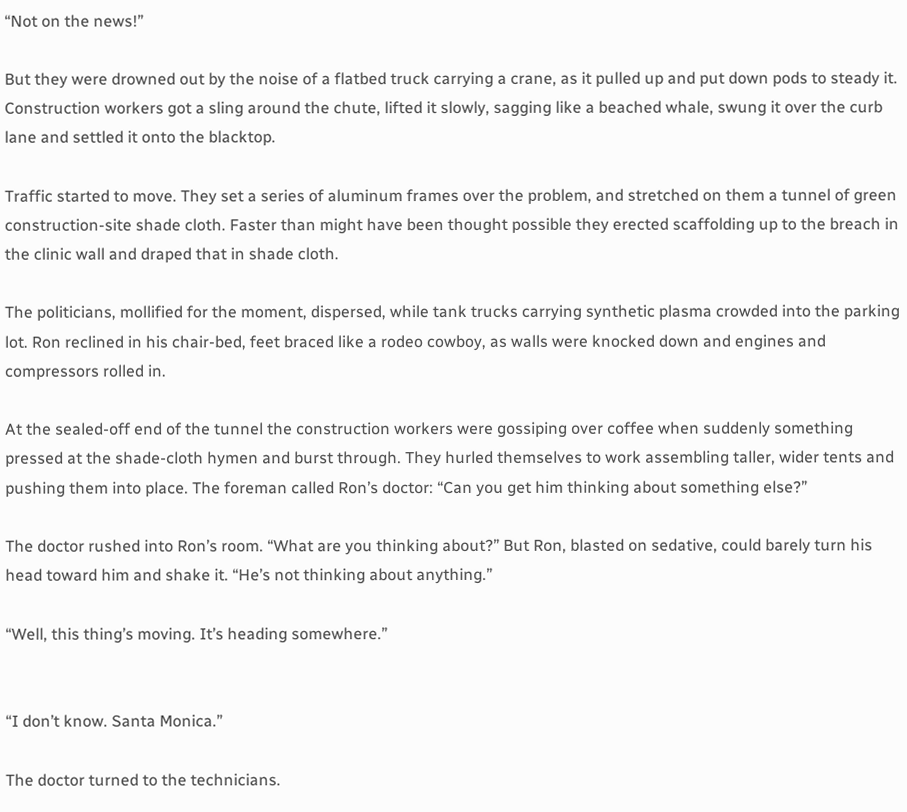“Not on the news!”

But they were drowned out by the noise of a flatbed truck carrying a crane, as it pulled up and put down pods to steady it. Construction workers got a sling around the chute, lifted it slowly, sagging like a beached whale, swung it over the curb lane and settled it onto the blacktop.

Traffic started to move. They set a series of aluminum frames over the problem, and stretched on them a tunnel of green construction-site shade cloth. Faster than might have been thought possible they erected scaffolding up to the breach in the clinic wall and draped that in shade cloth.

The politicians, mollified for the moment, dispersed, while tank trucks carrying synthetic plasma crowded into the parking lot. Ron reclined in his chair-bed, feet braced like a rodeo cowboy, as walls were knocked down and engines and compressors rolled in.

At the sealed-off end of the tunnel the construction workers were gossiping over coffee when suddenly something pressed at the shade-cloth hymen and burst through. They hurled themselves to work assembling taller, wider tents and pushing them into place. The foreman called Ron’s doctor: “Can you get him thinking about something else?”

The doctor rushed into Ron’s room. “What are you thinking about?” But Ron, blasted on sedative, could barely turn his head toward him and shake it. “He’s not thinking about anything.”

“Well, this thing’s moving. It’s heading somewhere.”


“I don’t know. Santa Monica.”

The doctor turned to the technicians.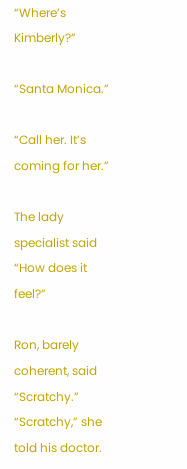“Where’s Kimberly?”

“Santa Monica.”

“Call her. It’s coming for her.”

The lady specialist said “How does it feel?”

Ron, barely coherent, said “Scratchy.” “Scratchy,” she told his doctor.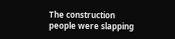The construction people were slapping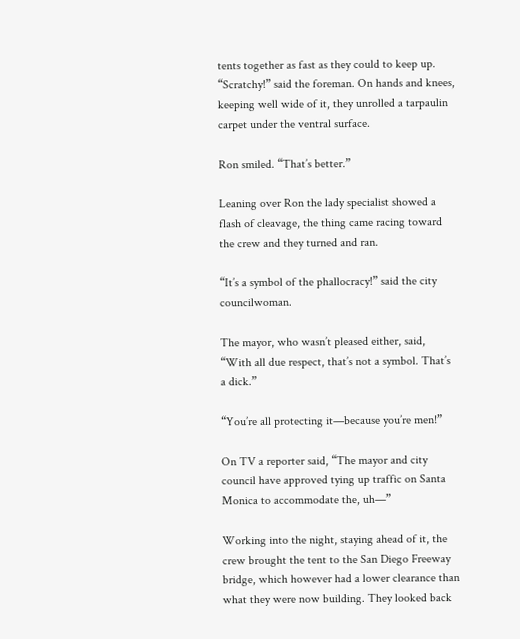tents together as fast as they could to keep up. “Scratchy!” said the foreman. On hands and knees, keeping well wide of it, they unrolled a tarpaulin carpet under the ventral surface.

Ron smiled. “That’s better.”

Leaning over Ron the lady specialist showed a flash of cleavage, the thing came racing toward the crew and they turned and ran.

“It’s a symbol of the phallocracy!” said the city councilwoman.

The mayor, who wasn’t pleased either, said, “With all due respect, that’s not a symbol. That’s a dick.”

“You’re all protecting it—because you’re men!”

On TV a reporter said, “The mayor and city council have approved tying up traffic on Santa Monica to accommodate the, uh—”

Working into the night, staying ahead of it, the crew brought the tent to the San Diego Freeway bridge, which however had a lower clearance than what they were now building. They looked back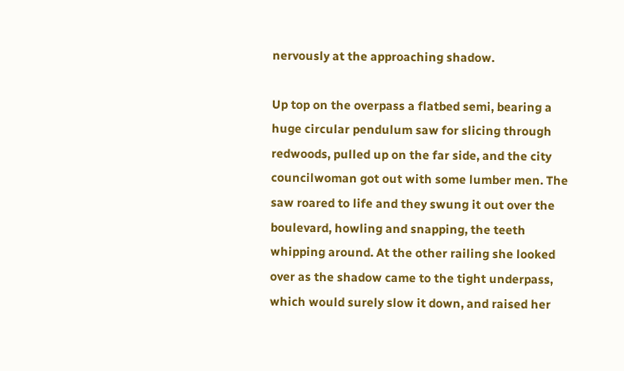nervously at the approaching shadow.

Up top on the overpass a flatbed semi, bearing a huge circular pendulum saw for slicing through redwoods, pulled up on the far side, and the city councilwoman got out with some lumber men. The saw roared to life and they swung it out over the boulevard, howling and snapping, the teeth whipping around. At the other railing she looked over as the shadow came to the tight underpass, which would surely slow it down, and raised her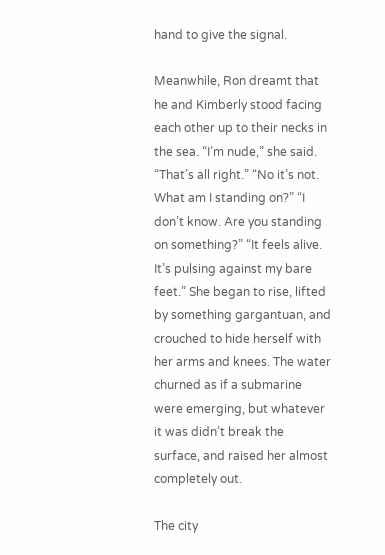hand to give the signal.

Meanwhile, Ron dreamt that he and Kimberly stood facing each other up to their necks in the sea. “I’m nude,” she said. “That’s all right.” “No it’s not. What am I standing on?” “I don’t know. Are you standing on something?” “It feels alive. It’s pulsing against my bare feet.” She began to rise, lifted by something gargantuan, and crouched to hide herself with her arms and knees. The water churned as if a submarine were emerging, but whatever it was didn’t break the surface, and raised her almost completely out.

The city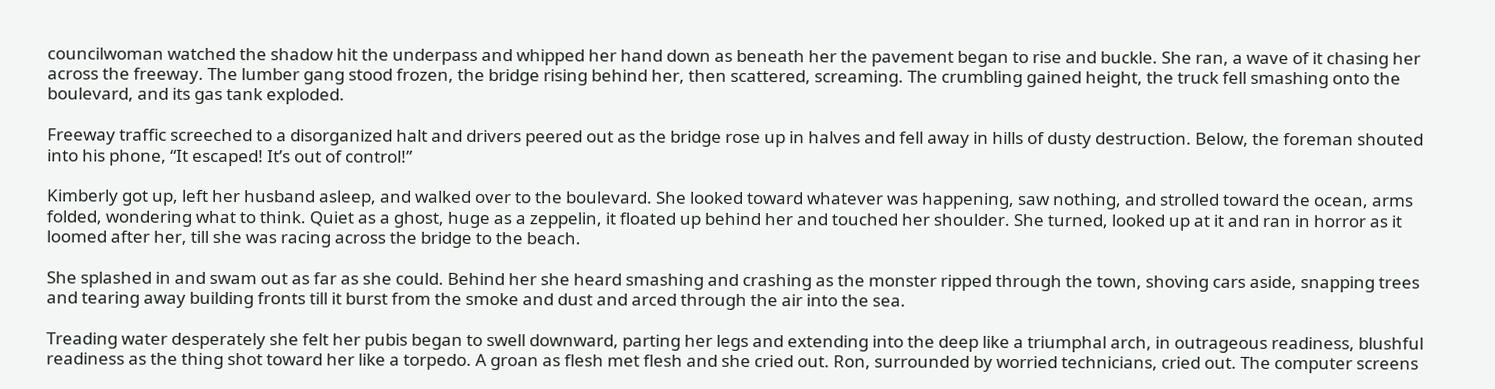councilwoman watched the shadow hit the underpass and whipped her hand down as beneath her the pavement began to rise and buckle. She ran, a wave of it chasing her across the freeway. The lumber gang stood frozen, the bridge rising behind her, then scattered, screaming. The crumbling gained height, the truck fell smashing onto the boulevard, and its gas tank exploded.

Freeway traffic screeched to a disorganized halt and drivers peered out as the bridge rose up in halves and fell away in hills of dusty destruction. Below, the foreman shouted into his phone, “It escaped! It’s out of control!”

Kimberly got up, left her husband asleep, and walked over to the boulevard. She looked toward whatever was happening, saw nothing, and strolled toward the ocean, arms folded, wondering what to think. Quiet as a ghost, huge as a zeppelin, it floated up behind her and touched her shoulder. She turned, looked up at it and ran in horror as it loomed after her, till she was racing across the bridge to the beach.

She splashed in and swam out as far as she could. Behind her she heard smashing and crashing as the monster ripped through the town, shoving cars aside, snapping trees and tearing away building fronts till it burst from the smoke and dust and arced through the air into the sea.

Treading water desperately she felt her pubis began to swell downward, parting her legs and extending into the deep like a triumphal arch, in outrageous readiness, blushful readiness as the thing shot toward her like a torpedo. A groan as flesh met flesh and she cried out. Ron, surrounded by worried technicians, cried out. The computer screens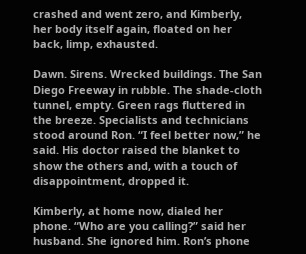crashed and went zero, and Kimberly, her body itself again, floated on her back, limp, exhausted.

Dawn. Sirens. Wrecked buildings. The San Diego Freeway in rubble. The shade-cloth tunnel, empty. Green rags fluttered in the breeze. Specialists and technicians stood around Ron. “I feel better now,” he said. His doctor raised the blanket to show the others and, with a touch of disappointment, dropped it.

Kimberly, at home now, dialed her phone. “Who are you calling?” said her husband. She ignored him. Ron’s phone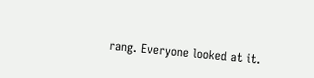rang. Everyone looked at it.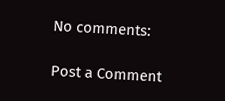No comments:

Post a Comment